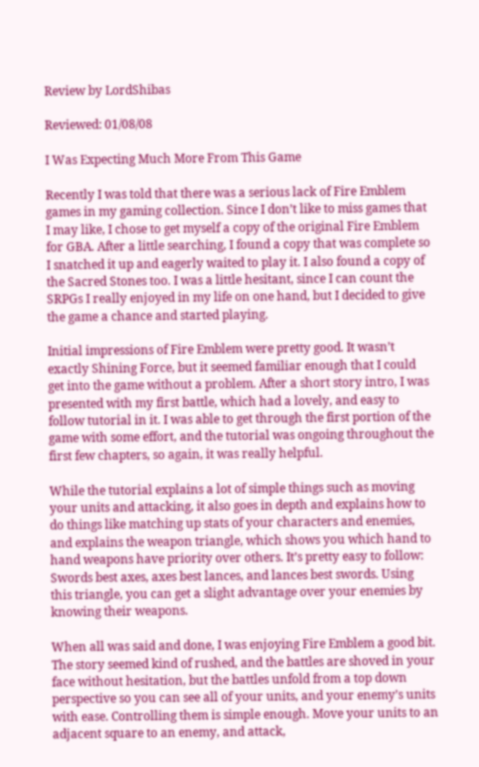Review by LordShibas

Reviewed: 01/08/08

I Was Expecting Much More From This Game

Recently I was told that there was a serious lack of Fire Emblem games in my gaming collection. Since I don’t like to miss games that I may like, I chose to get myself a copy of the original Fire Emblem for GBA. After a little searching, I found a copy that was complete so I snatched it up and eagerly waited to play it. I also found a copy of the Sacred Stones too. I was a little hesitant, since I can count the SRPGs I really enjoyed in my life on one hand, but I decided to give the game a chance and started playing.

Initial impressions of Fire Emblem were pretty good. It wasn’t exactly Shining Force, but it seemed familiar enough that I could get into the game without a problem. After a short story intro, I was presented with my first battle, which had a lovely, and easy to follow tutorial in it. I was able to get through the first portion of the game with some effort, and the tutorial was ongoing throughout the first few chapters, so again, it was really helpful.

While the tutorial explains a lot of simple things such as moving your units and attacking, it also goes in depth and explains how to do things like matching up stats of your characters and enemies, and explains the weapon triangle, which shows you which hand to hand weapons have priority over others. It’s pretty easy to follow: Swords best axes, axes best lances, and lances best swords. Using this triangle, you can get a slight advantage over your enemies by knowing their weapons.

When all was said and done, I was enjoying Fire Emblem a good bit. The story seemed kind of rushed, and the battles are shoved in your face without hesitation, but the battles unfold from a top down perspective so you can see all of your units, and your enemy’s units with ease. Controlling them is simple enough. Move your units to an adjacent square to an enemy, and attack,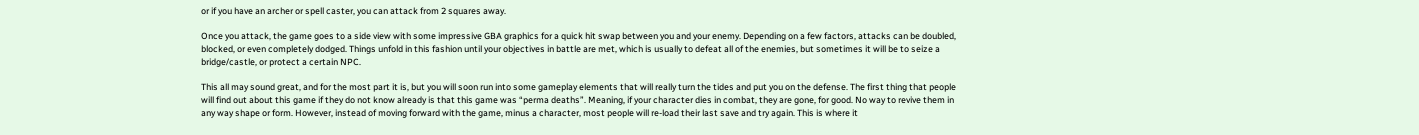or if you have an archer or spell caster, you can attack from 2 squares away.

Once you attack, the game goes to a side view with some impressive GBA graphics for a quick hit swap between you and your enemy. Depending on a few factors, attacks can be doubled, blocked, or even completely dodged. Things unfold in this fashion until your objectives in battle are met, which is usually to defeat all of the enemies, but sometimes it will be to seize a bridge/castle, or protect a certain NPC.

This all may sound great, and for the most part it is, but you will soon run into some gameplay elements that will really turn the tides and put you on the defense. The first thing that people will find out about this game if they do not know already is that this game was “perma deaths”. Meaning, if your character dies in combat, they are gone, for good. No way to revive them in any way shape or form. However, instead of moving forward with the game, minus a character, most people will re-load their last save and try again. This is where it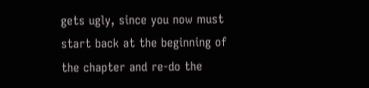gets ugly, since you now must start back at the beginning of the chapter and re-do the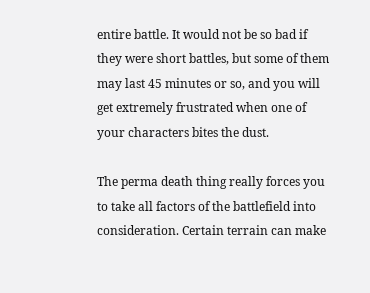entire battle. It would not be so bad if they were short battles, but some of them may last 45 minutes or so, and you will get extremely frustrated when one of your characters bites the dust.

The perma death thing really forces you to take all factors of the battlefield into consideration. Certain terrain can make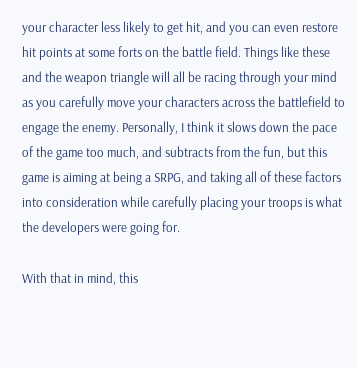your character less likely to get hit, and you can even restore hit points at some forts on the battle field. Things like these and the weapon triangle will all be racing through your mind as you carefully move your characters across the battlefield to engage the enemy. Personally, I think it slows down the pace of the game too much, and subtracts from the fun, but this game is aiming at being a SRPG, and taking all of these factors into consideration while carefully placing your troops is what the developers were going for.

With that in mind, this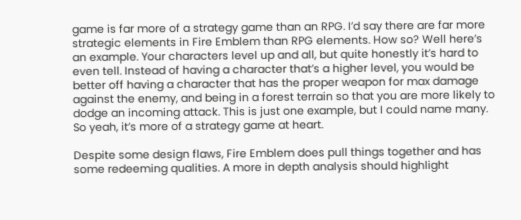game is far more of a strategy game than an RPG. I’d say there are far more strategic elements in Fire Emblem than RPG elements. How so? Well here’s an example. Your characters level up and all, but quite honestly it’s hard to even tell. Instead of having a character that’s a higher level, you would be better off having a character that has the proper weapon for max damage against the enemy, and being in a forest terrain so that you are more likely to dodge an incoming attack. This is just one example, but I could name many. So yeah, it’s more of a strategy game at heart.

Despite some design flaws, Fire Emblem does pull things together and has some redeeming qualities. A more in depth analysis should highlight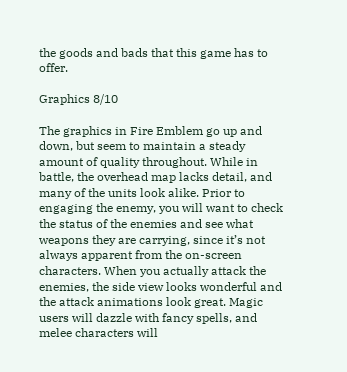the goods and bads that this game has to offer.

Graphics 8/10

The graphics in Fire Emblem go up and down, but seem to maintain a steady amount of quality throughout. While in battle, the overhead map lacks detail, and many of the units look alike. Prior to engaging the enemy, you will want to check the status of the enemies and see what weapons they are carrying, since it’s not always apparent from the on-screen characters. When you actually attack the enemies, the side view looks wonderful and the attack animations look great. Magic users will dazzle with fancy spells, and melee characters will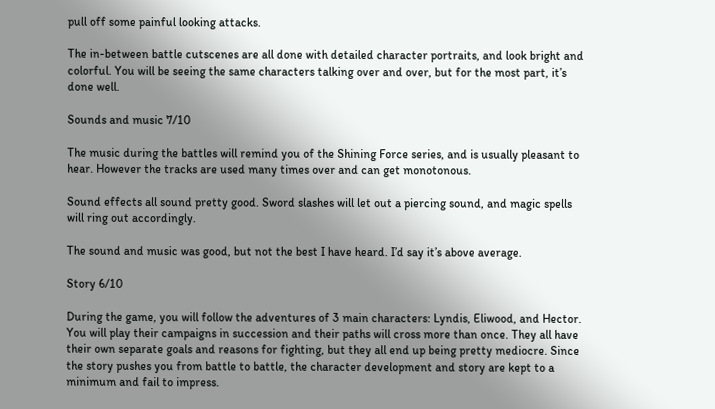pull off some painful looking attacks.

The in-between battle cutscenes are all done with detailed character portraits, and look bright and colorful. You will be seeing the same characters talking over and over, but for the most part, it’s done well.

Sounds and music 7/10

The music during the battles will remind you of the Shining Force series, and is usually pleasant to hear. However the tracks are used many times over and can get monotonous.

Sound effects all sound pretty good. Sword slashes will let out a piercing sound, and magic spells will ring out accordingly.

The sound and music was good, but not the best I have heard. I’d say it’s above average.

Story 6/10

During the game, you will follow the adventures of 3 main characters: Lyndis, Eliwood, and Hector. You will play their campaigns in succession and their paths will cross more than once. They all have their own separate goals and reasons for fighting, but they all end up being pretty mediocre. Since the story pushes you from battle to battle, the character development and story are kept to a minimum and fail to impress.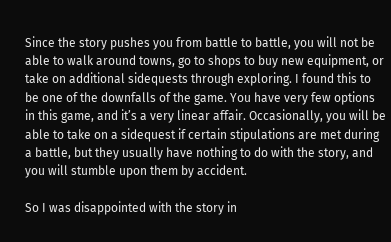Since the story pushes you from battle to battle, you will not be able to walk around towns, go to shops to buy new equipment, or take on additional sidequests through exploring. I found this to be one of the downfalls of the game. You have very few options in this game, and it’s a very linear affair. Occasionally, you will be able to take on a sidequest if certain stipulations are met during a battle, but they usually have nothing to do with the story, and you will stumble upon them by accident.

So I was disappointed with the story in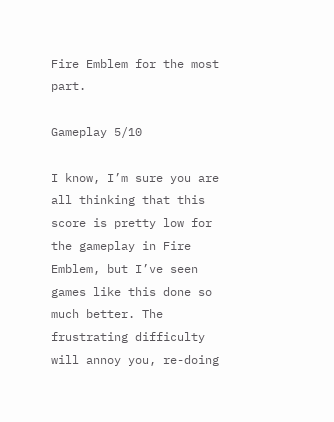Fire Emblem for the most part.

Gameplay 5/10

I know, I’m sure you are all thinking that this score is pretty low for the gameplay in Fire Emblem, but I’ve seen games like this done so much better. The frustrating difficulty will annoy you, re-doing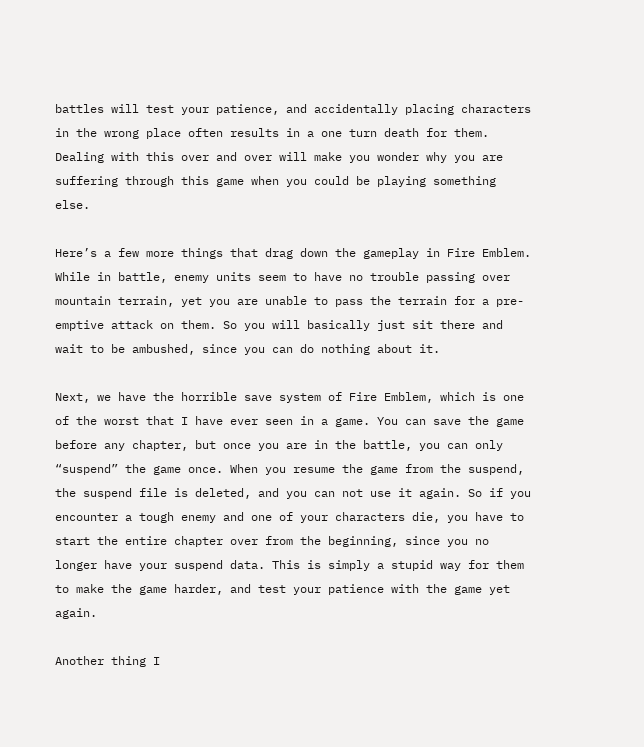battles will test your patience, and accidentally placing characters in the wrong place often results in a one turn death for them. Dealing with this over and over will make you wonder why you are suffering through this game when you could be playing something else.

Here’s a few more things that drag down the gameplay in Fire Emblem. While in battle, enemy units seem to have no trouble passing over mountain terrain, yet you are unable to pass the terrain for a pre-emptive attack on them. So you will basically just sit there and wait to be ambushed, since you can do nothing about it.

Next, we have the horrible save system of Fire Emblem, which is one of the worst that I have ever seen in a game. You can save the game before any chapter, but once you are in the battle, you can only “suspend” the game once. When you resume the game from the suspend, the suspend file is deleted, and you can not use it again. So if you encounter a tough enemy and one of your characters die, you have to start the entire chapter over from the beginning, since you no longer have your suspend data. This is simply a stupid way for them to make the game harder, and test your patience with the game yet again.

Another thing I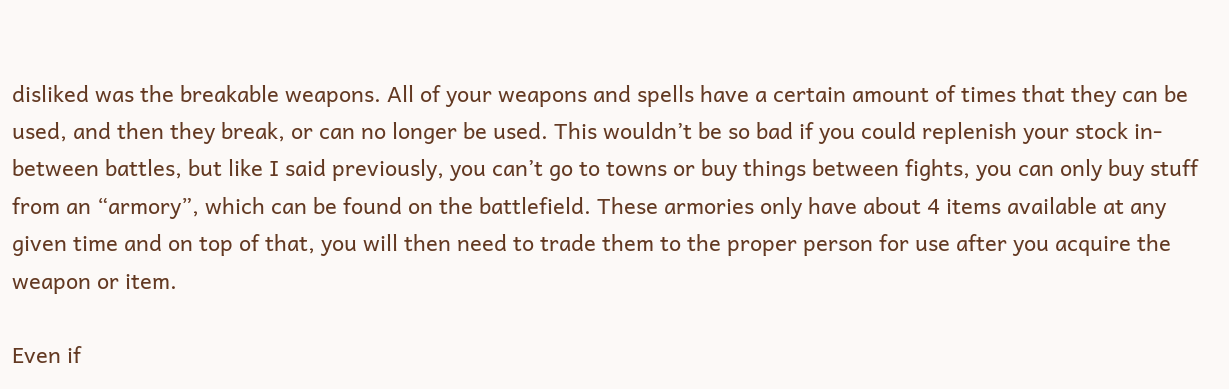disliked was the breakable weapons. All of your weapons and spells have a certain amount of times that they can be used, and then they break, or can no longer be used. This wouldn’t be so bad if you could replenish your stock in-between battles, but like I said previously, you can’t go to towns or buy things between fights, you can only buy stuff from an “armory”, which can be found on the battlefield. These armories only have about 4 items available at any given time and on top of that, you will then need to trade them to the proper person for use after you acquire the weapon or item.

Even if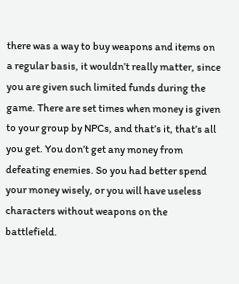there was a way to buy weapons and items on a regular basis, it wouldn’t really matter, since you are given such limited funds during the game. There are set times when money is given to your group by NPCs, and that’s it, that’s all you get. You don’t get any money from defeating enemies. So you had better spend your money wisely, or you will have useless characters without weapons on the battlefield.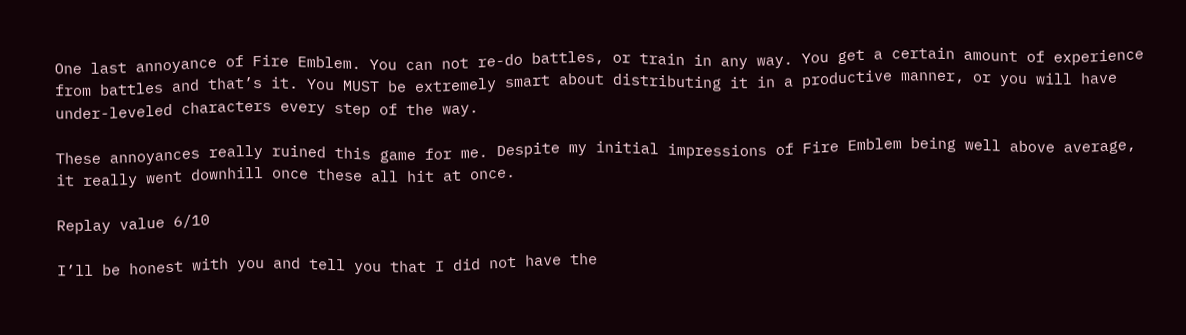One last annoyance of Fire Emblem. You can not re-do battles, or train in any way. You get a certain amount of experience from battles and that’s it. You MUST be extremely smart about distributing it in a productive manner, or you will have under-leveled characters every step of the way.

These annoyances really ruined this game for me. Despite my initial impressions of Fire Emblem being well above average, it really went downhill once these all hit at once.

Replay value 6/10

I’ll be honest with you and tell you that I did not have the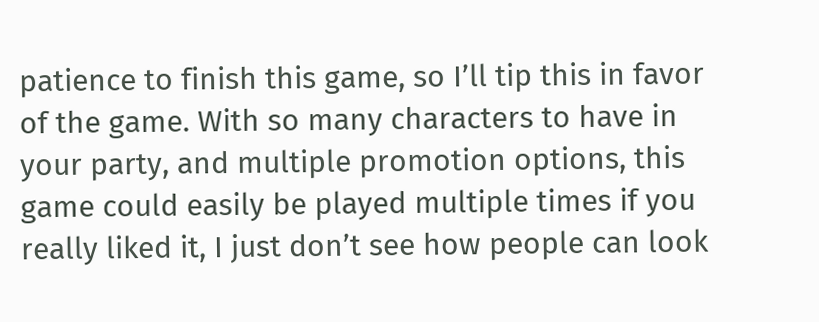patience to finish this game, so I’ll tip this in favor of the game. With so many characters to have in your party, and multiple promotion options, this game could easily be played multiple times if you really liked it, I just don’t see how people can look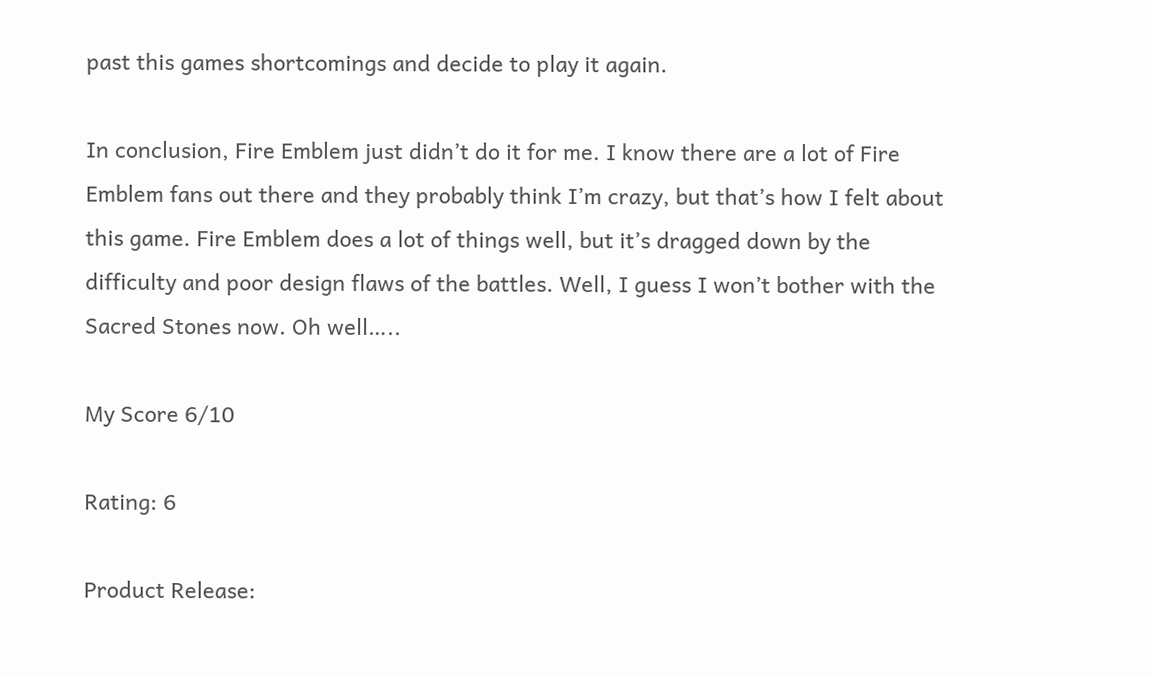past this games shortcomings and decide to play it again.

In conclusion, Fire Emblem just didn’t do it for me. I know there are a lot of Fire Emblem fans out there and they probably think I’m crazy, but that’s how I felt about this game. Fire Emblem does a lot of things well, but it’s dragged down by the difficulty and poor design flaws of the battles. Well, I guess I won’t bother with the Sacred Stones now. Oh well…..

My Score 6/10

Rating: 6

Product Release: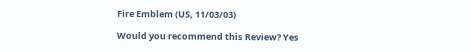Fire Emblem (US, 11/03/03)

Would you recommend this Review? Yes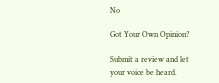No

Got Your Own Opinion?

Submit a review and let your voice be heard.